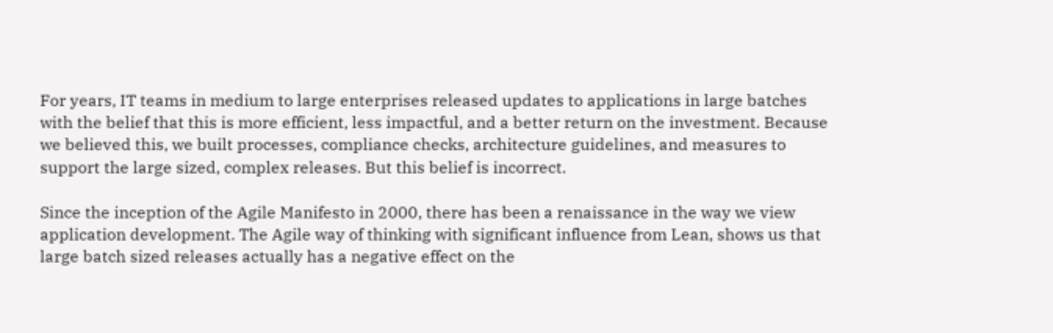For years, IT teams in medium to large enterprises released updates to applications in large batches with the belief that this is more efficient, less impactful, and a better return on the investment. Because we believed this, we built processes, compliance checks, architecture guidelines, and measures to support the large sized, complex releases. But this belief is incorrect.

Since the inception of the Agile Manifesto in 2000, there has been a renaissance in the way we view application development. The Agile way of thinking with significant influence from Lean, shows us that large batch sized releases actually has a negative effect on the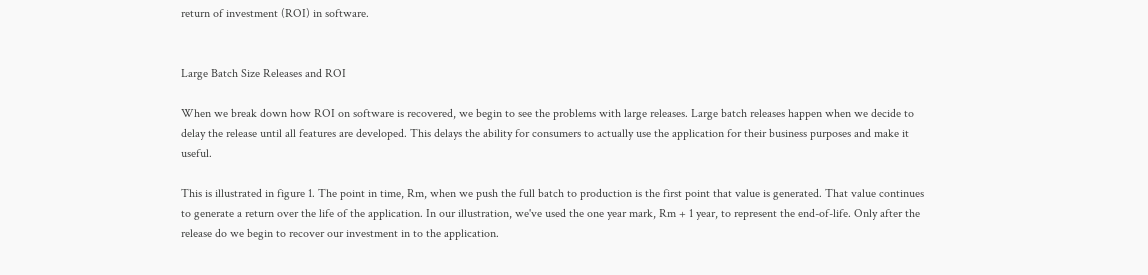return of investment (ROI) in software.


Large Batch Size Releases and ROI

When we break down how ROI on software is recovered, we begin to see the problems with large releases. Large batch releases happen when we decide to delay the release until all features are developed. This delays the ability for consumers to actually use the application for their business purposes and make it useful.

This is illustrated in figure 1. The point in time, Rm, when we push the full batch to production is the first point that value is generated. That value continues to generate a return over the life of the application. In our illustration, we've used the one year mark, Rm + 1 year, to represent the end-of-life. Only after the release do we begin to recover our investment in to the application.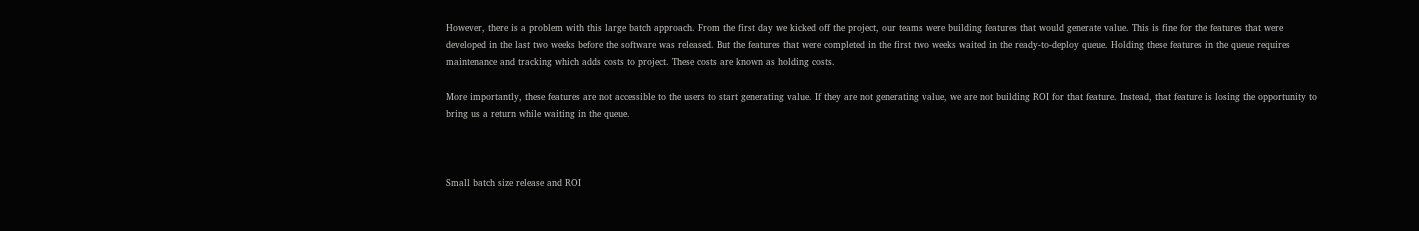However, there is a problem with this large batch approach. From the first day we kicked off the project, our teams were building features that would generate value. This is fine for the features that were developed in the last two weeks before the software was released. But the features that were completed in the first two weeks waited in the ready-to-deploy queue. Holding these features in the queue requires maintenance and tracking which adds costs to project. These costs are known as holding costs.

More importantly, these features are not accessible to the users to start generating value. If they are not generating value, we are not building ROI for that feature. Instead, that feature is losing the opportunity to bring us a return while waiting in the queue.



Small batch size release and ROI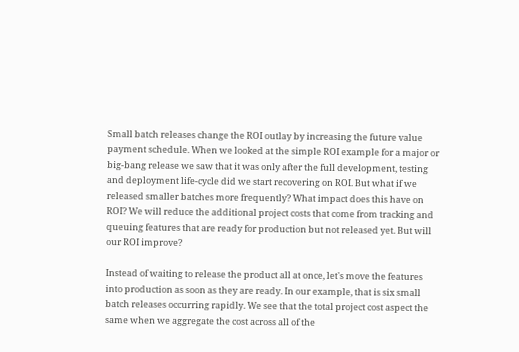Small batch releases change the ROI outlay by increasing the future value payment schedule. When we looked at the simple ROI example for a major or big-bang release we saw that it was only after the full development, testing and deployment life-cycle did we start recovering on ROI. But what if we released smaller batches more frequently? What impact does this have on ROI? We will reduce the additional project costs that come from tracking and queuing features that are ready for production but not released yet. But will our ROI improve?

Instead of waiting to release the product all at once, let's move the features into production as soon as they are ready. In our example, that is six small batch releases occurring rapidly. We see that the total project cost aspect the same when we aggregate the cost across all of the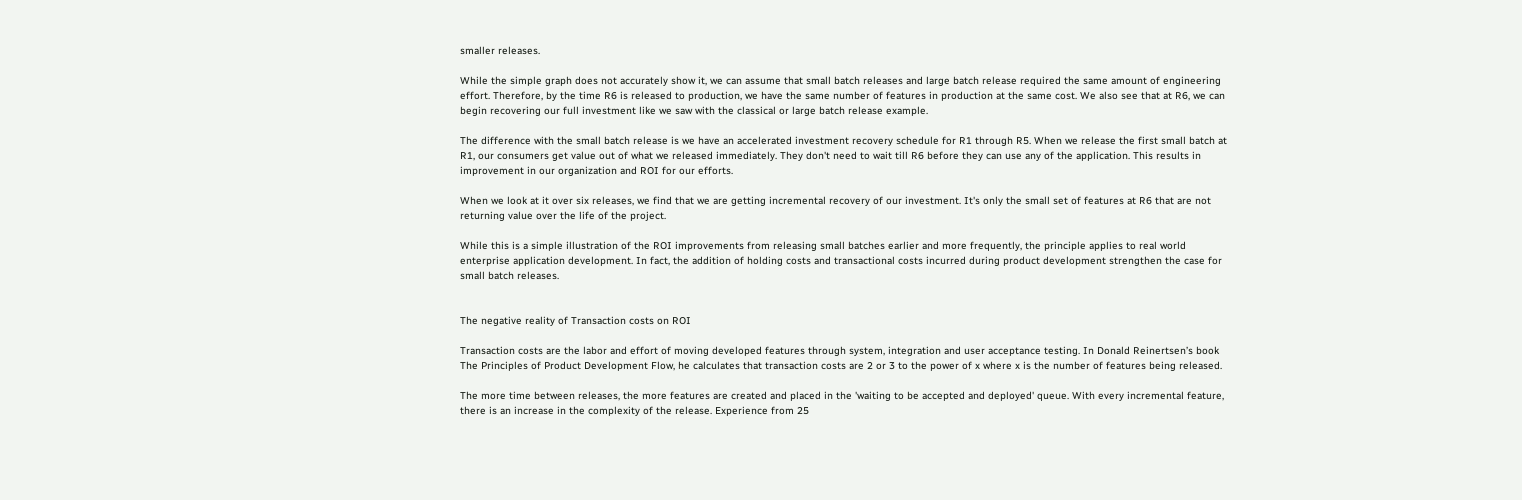smaller releases.

While the simple graph does not accurately show it, we can assume that small batch releases and large batch release required the same amount of engineering effort. Therefore, by the time R6 is released to production, we have the same number of features in production at the same cost. We also see that at R6, we can begin recovering our full investment like we saw with the classical or large batch release example.

The difference with the small batch release is we have an accelerated investment recovery schedule for R1 through R5. When we release the first small batch at R1, our consumers get value out of what we released immediately. They don't need to wait till R6 before they can use any of the application. This results in improvement in our organization and ROI for our efforts.

When we look at it over six releases, we find that we are getting incremental recovery of our investment. It's only the small set of features at R6 that are not returning value over the life of the project.

While this is a simple illustration of the ROI improvements from releasing small batches earlier and more frequently, the principle applies to real world enterprise application development. In fact, the addition of holding costs and transactional costs incurred during product development strengthen the case for small batch releases.


The negative reality of Transaction costs on ROI

Transaction costs are the labor and effort of moving developed features through system, integration and user acceptance testing. In Donald Reinertsen’s book The Principles of Product Development Flow, he calculates that transaction costs are 2 or 3 to the power of x where x is the number of features being released.

The more time between releases, the more features are created and placed in the 'waiting to be accepted and deployed' queue. With every incremental feature, there is an increase in the complexity of the release. Experience from 25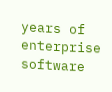years of enterprise software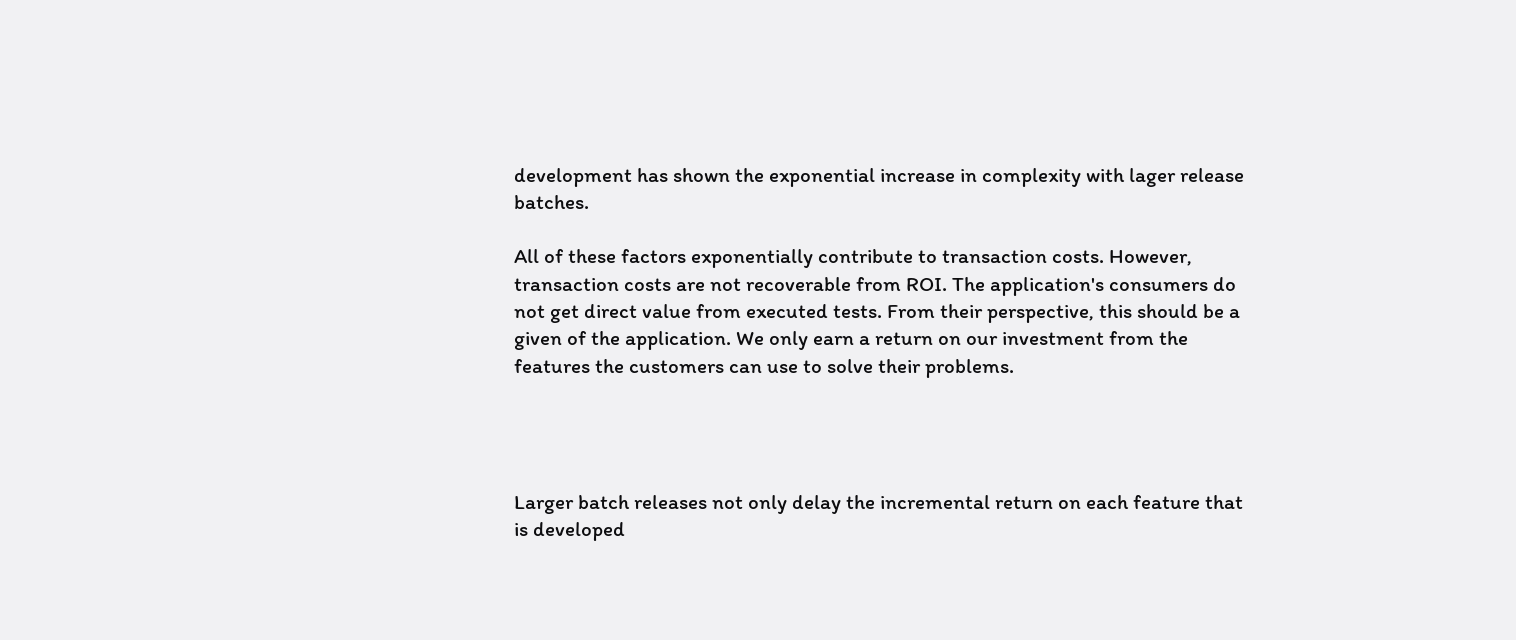development has shown the exponential increase in complexity with lager release batches.

All of these factors exponentially contribute to transaction costs. However, transaction costs are not recoverable from ROI. The application's consumers do not get direct value from executed tests. From their perspective, this should be a given of the application. We only earn a return on our investment from the features the customers can use to solve their problems.




Larger batch releases not only delay the incremental return on each feature that is developed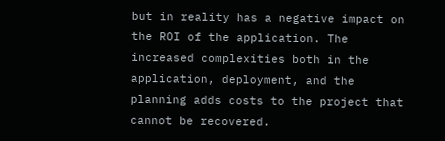but in reality has a negative impact on the ROI of the application. The increased complexities both in the application, deployment, and the planning adds costs to the project that cannot be recovered.